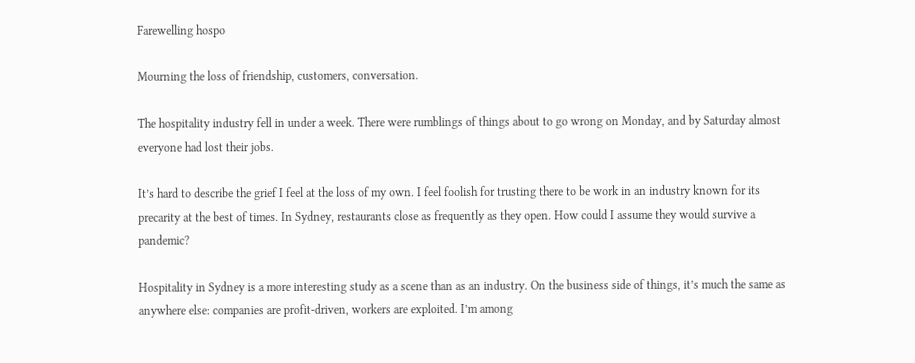Farewelling hospo

Mourning the loss of friendship, customers, conversation.

The hospitality industry fell in under a week. There were rumblings of things about to go wrong on Monday, and by Saturday almost everyone had lost their jobs.

It’s hard to describe the grief I feel at the loss of my own. I feel foolish for trusting there to be work in an industry known for its precarity at the best of times. In Sydney, restaurants close as frequently as they open. How could I assume they would survive a pandemic?

Hospitality in Sydney is a more interesting study as a scene than as an industry. On the business side of things, it’s much the same as anywhere else: companies are profit-driven, workers are exploited. I’m among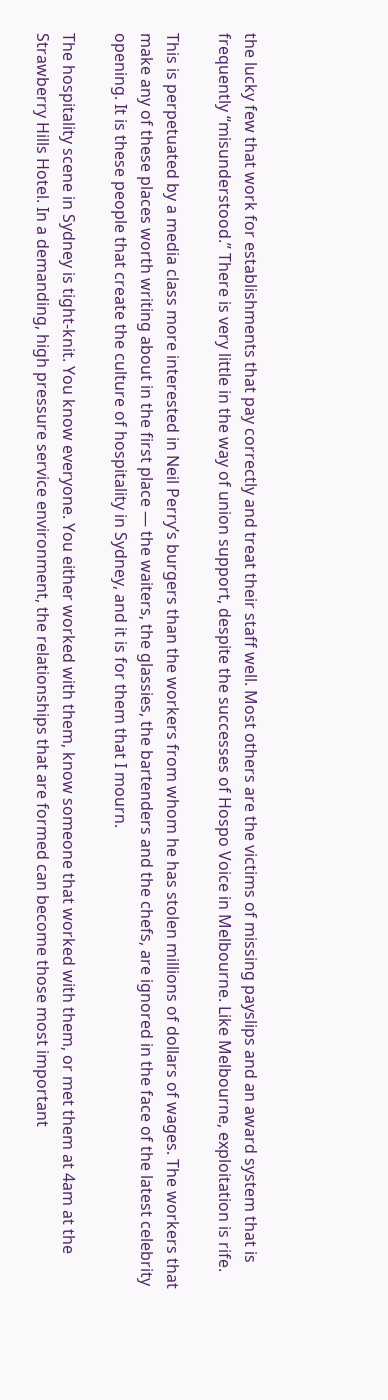the lucky few that work for establishments that pay correctly and treat their staff well. Most others are the victims of missing payslips and an award system that is frequently “misunderstood.” There is very little in the way of union support, despite the successes of Hospo Voice in Melbourne. Like Melbourne, exploitation is rife.

This is perpetuated by a media class more interested in Neil Perry’s burgers than the workers from whom he has stolen millions of dollars of wages. The workers that make any of these places worth writing about in the first place — the waiters, the glassies, the bartenders and the chefs, are ignored in the face of the latest celebrity opening. It is these people that create the culture of hospitality in Sydney, and it is for them that I mourn.

The hospitality scene in Sydney is tight-knit. You know everyone. You either worked with them, know someone that worked with them, or met them at 4am at the Strawberry Hills Hotel. In a demanding, high pressure service environment, the relationships that are formed can become those most important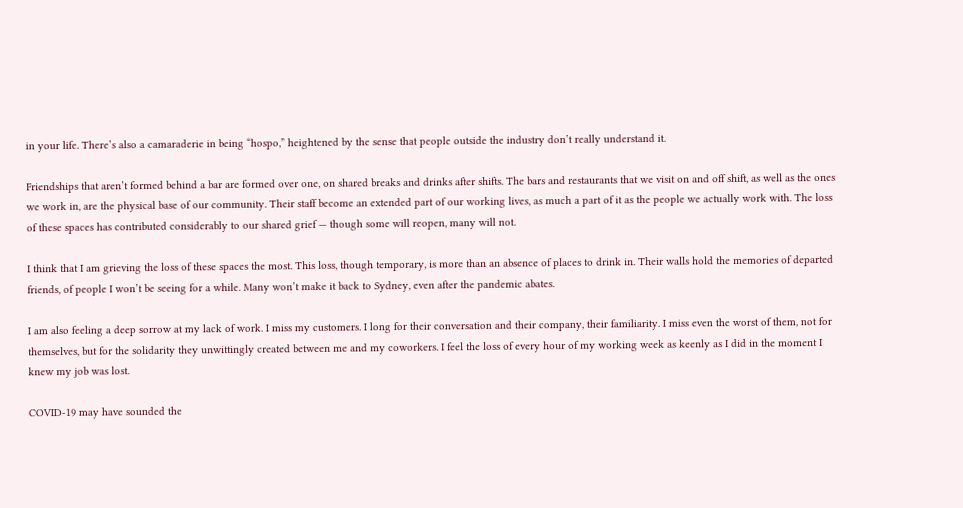in your life. There’s also a camaraderie in being “hospo,” heightened by the sense that people outside the industry don’t really understand it.

Friendships that aren’t formed behind a bar are formed over one, on shared breaks and drinks after shifts. The bars and restaurants that we visit on and off shift, as well as the ones we work in, are the physical base of our community. Their staff become an extended part of our working lives, as much a part of it as the people we actually work with. The loss of these spaces has contributed considerably to our shared grief — though some will reopen, many will not.

I think that I am grieving the loss of these spaces the most. This loss, though temporary, is more than an absence of places to drink in. Their walls hold the memories of departed friends, of people I won’t be seeing for a while. Many won’t make it back to Sydney, even after the pandemic abates.

I am also feeling a deep sorrow at my lack of work. I miss my customers. I long for their conversation and their company, their familiarity. I miss even the worst of them, not for themselves, but for the solidarity they unwittingly created between me and my coworkers. I feel the loss of every hour of my working week as keenly as I did in the moment I knew my job was lost.

COVID-19 may have sounded the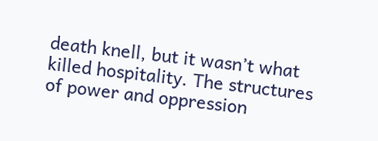death knell, but it wasn’t what killed hospitality. The structures of power and oppression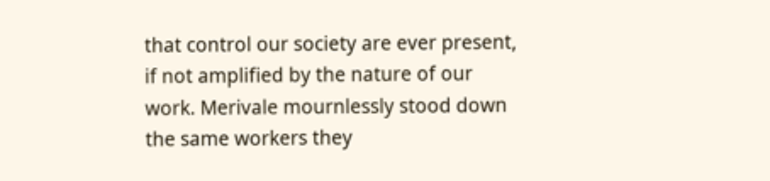that control our society are ever present, if not amplified by the nature of our work. Merivale mournlessly stood down the same workers they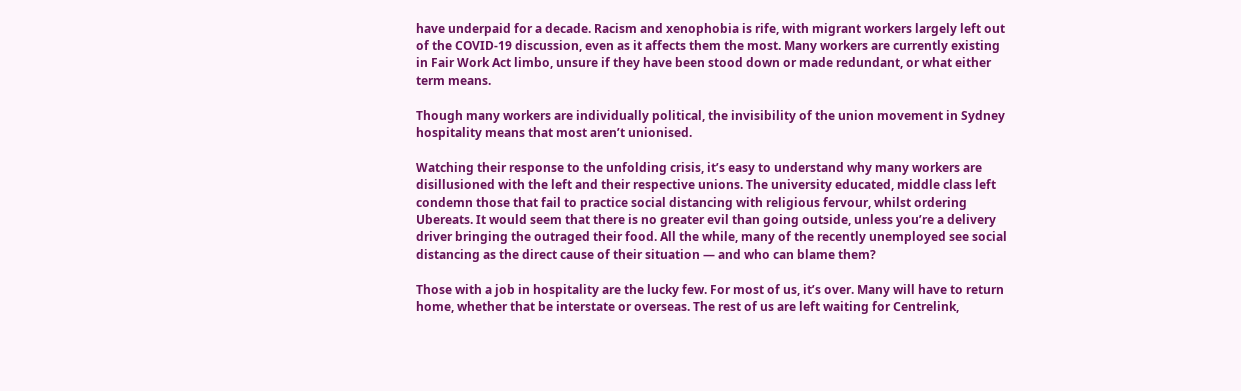have underpaid for a decade. Racism and xenophobia is rife, with migrant workers largely left out of the COVID-19 discussion, even as it affects them the most. Many workers are currently existing in Fair Work Act limbo, unsure if they have been stood down or made redundant, or what either term means.

Though many workers are individually political, the invisibility of the union movement in Sydney hospitality means that most aren’t unionised.

Watching their response to the unfolding crisis, it’s easy to understand why many workers are disillusioned with the left and their respective unions. The university educated, middle class left condemn those that fail to practice social distancing with religious fervour, whilst ordering Ubereats. It would seem that there is no greater evil than going outside, unless you’re a delivery driver bringing the outraged their food. All the while, many of the recently unemployed see social distancing as the direct cause of their situation — and who can blame them?

Those with a job in hospitality are the lucky few. For most of us, it’s over. Many will have to return home, whether that be interstate or overseas. The rest of us are left waiting for Centrelink,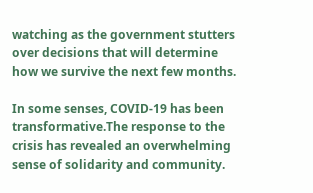watching as the government stutters over decisions that will determine how we survive the next few months.

In some senses, COVID-19 has been transformative.The response to the crisis has revealed an overwhelming sense of solidarity and community.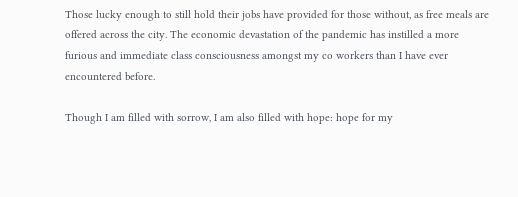Those lucky enough to still hold their jobs have provided for those without, as free meals are offered across the city. The economic devastation of the pandemic has instilled a more furious and immediate class consciousness amongst my co workers than I have ever encountered before.

Though I am filled with sorrow, I am also filled with hope: hope for my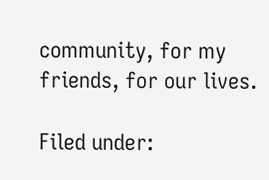community, for my friends, for our lives.

Filed under: